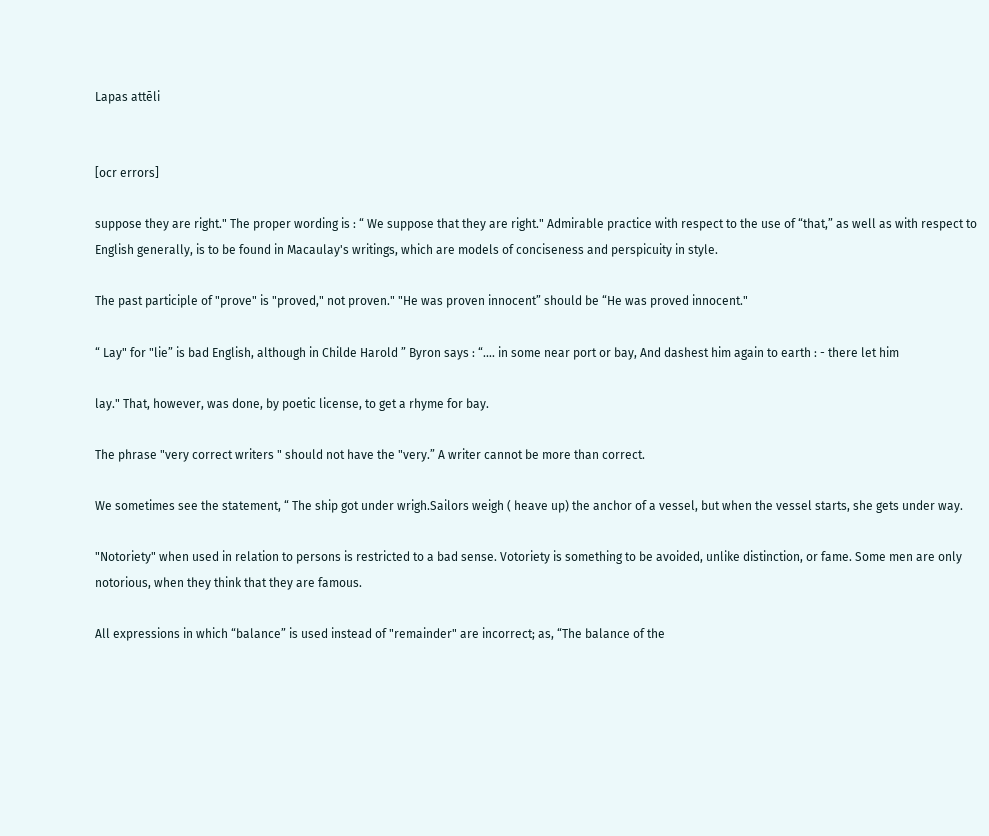Lapas attēli


[ocr errors]

suppose they are right." The proper wording is : “ We suppose that they are right." Admirable practice with respect to the use of “that,” as well as with respect to English generally, is to be found in Macaulay's writings, which are models of conciseness and perspicuity in style.

The past participle of "prove" is "proved," not proven." "He was proven innocent” should be “He was proved innocent."

“ Lay" for "lie” is bad English, although in Childe Harold ” Byron says : “.... in some near port or bay, And dashest him again to earth : - there let him

lay." That, however, was done, by poetic license, to get a rhyme for bay.

The phrase "very correct writers " should not have the "very.” A writer cannot be more than correct.

We sometimes see the statement, “ The ship got under wrigh.Sailors weigh ( heave up) the anchor of a vessel, but when the vessel starts, she gets under way.

"Notoriety" when used in relation to persons is restricted to a bad sense. Votoriety is something to be avoided, unlike distinction, or fame. Some men are only notorious, when they think that they are famous.

All expressions in which “balance” is used instead of "remainder" are incorrect; as, “The balance of the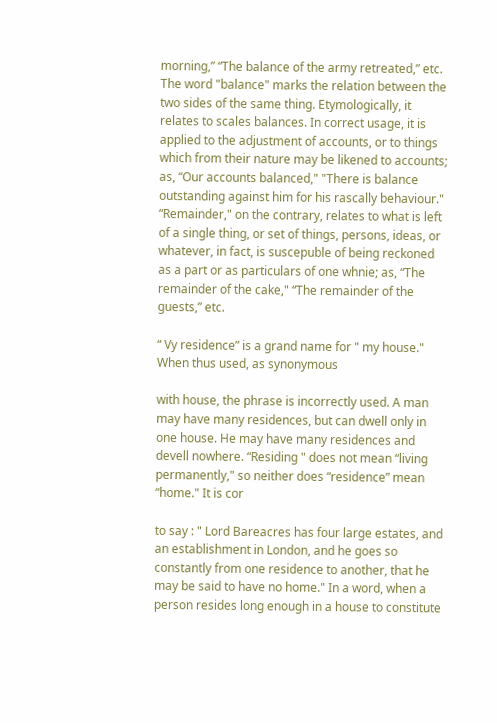morning,” “The balance of the army retreated,” etc. The word "balance" marks the relation between the two sides of the same thing. Etymologically, it relates to scales balances. In correct usage, it is applied to the adjustment of accounts, or to things which from their nature may be likened to accounts; as, “Our accounts balanced," "There is balance outstanding against him for his rascally behaviour." “Remainder," on the contrary, relates to what is left of a single thing, or set of things, persons, ideas, or whatever, in fact, is suscepuble of being reckoned as a part or as particulars of one whnie; as, “The remainder of the cake," “The remainder of the guests,” etc.

“ Vy residence” is a grand name for " my house." When thus used, as synonymous

with house, the phrase is incorrectly used. A man may have many residences, but can dwell only in one house. He may have many residences and devell nowhere. “Residing " does not mean “living permanently," so neither does “residence” mean “home." It is cor

to say : " Lord Bareacres has four large estates, and an establishment in London, and he goes so constantly from one residence to another, that he may be said to have no home." In a word, when a person resides long enough in a house to constitute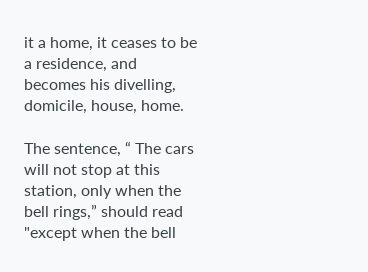it a home, it ceases to be a residence, and becomes his divelling, domicile, house, home.

The sentence, “ The cars will not stop at this station, only when the bell rings,” should read "except when the bell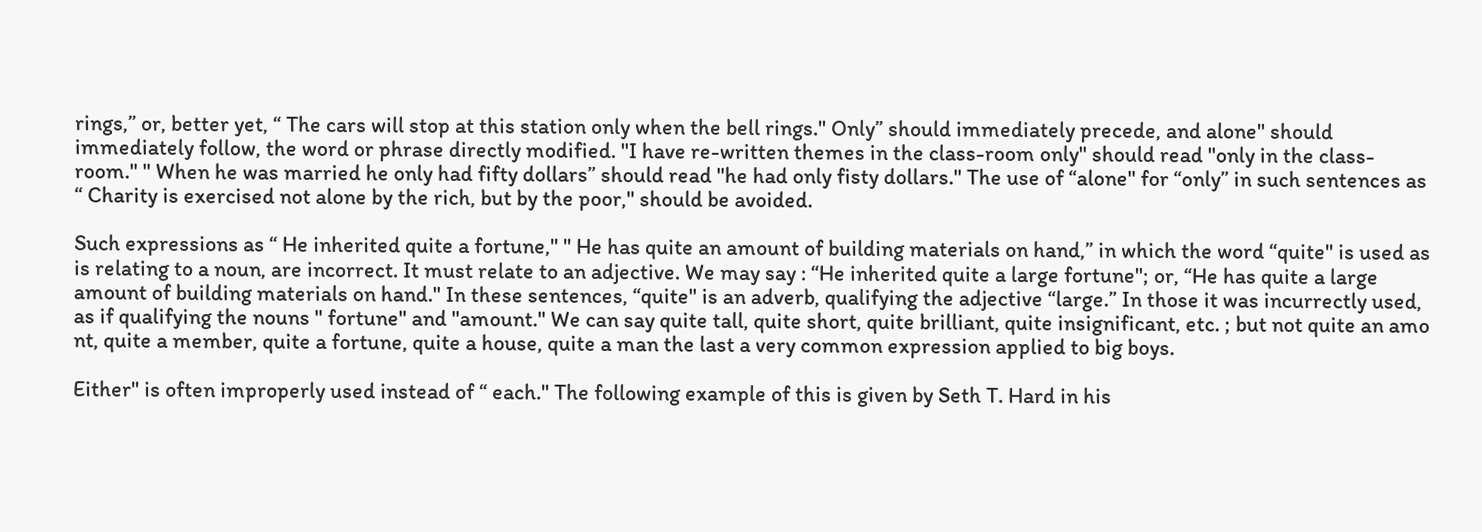rings,” or, better yet, “ The cars will stop at this station only when the bell rings." Only” should immediately precede, and alone" should immediately follow, the word or phrase directly modified. "I have re-written themes in the class-room only" should read "only in the class-room." " When he was married he only had fifty dollars” should read "he had only fisty dollars." The use of “alone" for “only” in such sentences as “ Charity is exercised not alone by the rich, but by the poor," should be avoided.

Such expressions as “ He inherited quite a fortune," " He has quite an amount of building materials on hand,” in which the word “quite" is used as is relating to a noun, are incorrect. It must relate to an adjective. We may say : “He inherited quite a large fortune"; or, “He has quite a large amount of building materials on hand." In these sentences, “quite" is an adverb, qualifying the adjective “large.” In those it was incurrectly used, as if qualifying the nouns " fortune" and "amount." We can say quite tall, quite short, quite brilliant, quite insignificant, etc. ; but not quite an amo nt, quite a member, quite a fortune, quite a house, quite a man the last a very common expression applied to big boys.

Either" is often improperly used instead of “ each." The following example of this is given by Seth T. Hard in his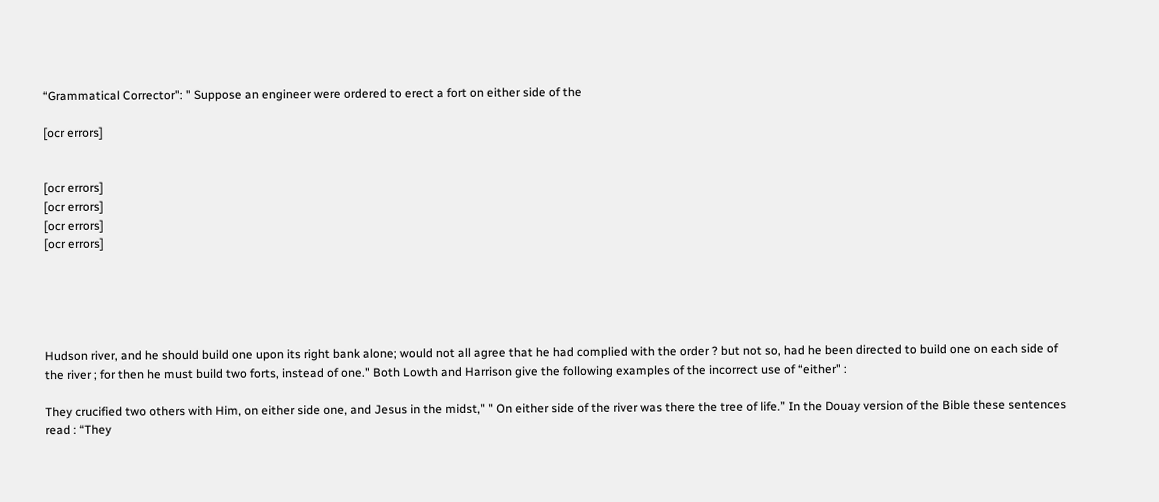“Grammatical Corrector": " Suppose an engineer were ordered to erect a fort on either side of the

[ocr errors]


[ocr errors]
[ocr errors]
[ocr errors]
[ocr errors]





Hudson river, and he should build one upon its right bank alone; would not all agree that he had complied with the order ? but not so, had he been directed to build one on each side of the river ; for then he must build two forts, instead of one." Both Lowth and Harrison give the following examples of the incorrect use of “either" :

They crucified two others with Him, on either side one, and Jesus in the midst," " On either side of the river was there the tree of life.” In the Douay version of the Bible these sentences read : “They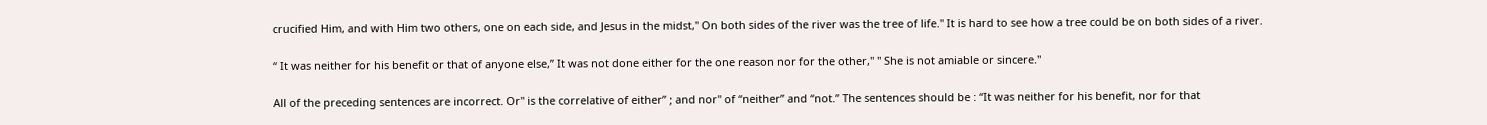crucified Him, and with Him two others, one on each side, and Jesus in the midst," On both sides of the river was the tree of life." It is hard to see how a tree could be on both sides of a river.

“ It was neither for his benefit or that of anyone else,” It was not done either for the one reason nor for the other," " She is not amiable or sincere."

All of the preceding sentences are incorrect. Or" is the correlative of either” ; and nor" of “neither” and “not.” The sentences should be : “It was neither for his benefit, nor for that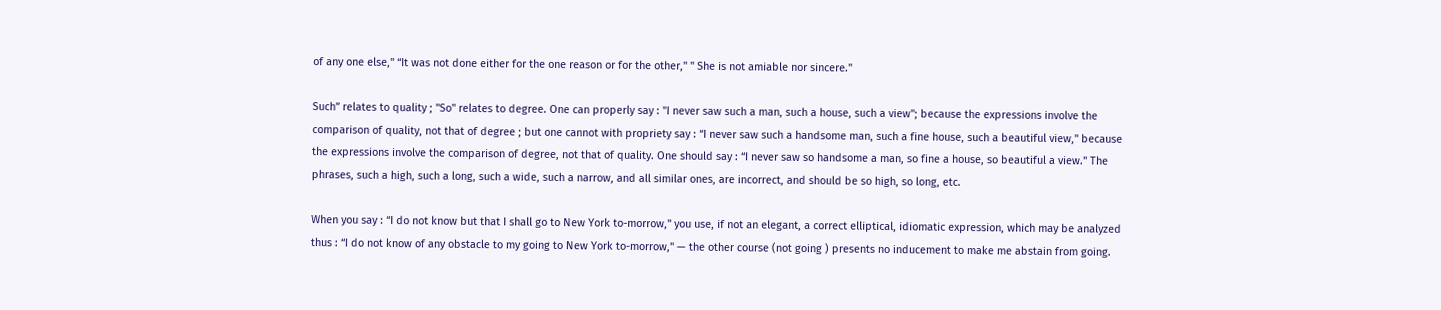of any one else," “It was not done either for the one reason or for the other," " She is not amiable nor sincere."

Such” relates to quality ; "So" relates to degree. One can properly say : "I never saw such a man, such a house, such a view"; because the expressions involve the comparison of quality, not that of degree ; but one cannot with propriety say : “I never saw such a handsome man, such a fine house, such a beautiful view," because the expressions involve the comparison of degree, not that of quality. One should say : “I never saw so handsome a man, so fine a house, so beautiful a view." The phrases, such a high, such a long, such a wide, such a narrow, and all similar ones, are incorrect, and should be so high, so long, etc.

When you say : “I do not know but that I shall go to New York to-morrow," you use, if not an elegant, a correct elliptical, idiomatic expression, which may be analyzed thus : “I do not know of any obstacle to my going to New York to-morrow," — the other course (not going ) presents no inducement to make me abstain from going.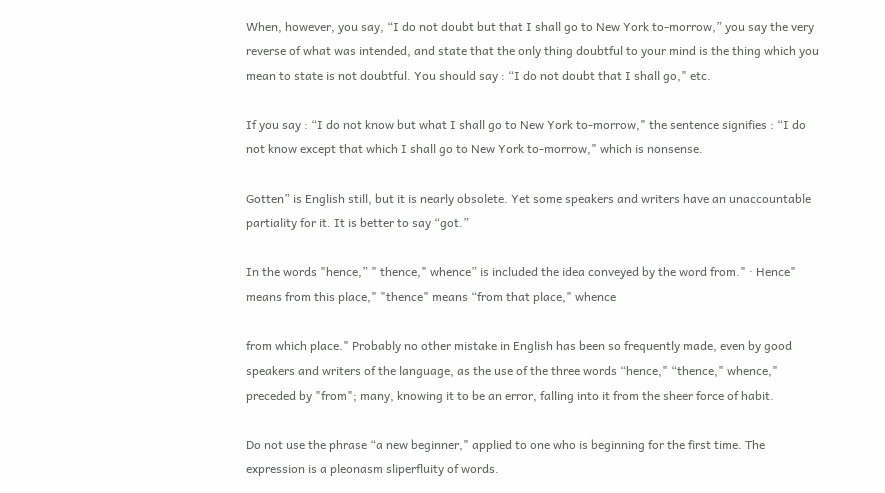When, however, you say, “I do not doubt but that I shall go to New York to-morrow,” you say the very reverse of what was intended, and state that the only thing doubtful to your mind is the thing which you mean to state is not doubtful. You should say : “I do not doubt that I shall go," etc.

If you say : “I do not know but what I shall go to New York to-morrow," the sentence signifies : “I do not know except that which I shall go to New York to-morrow," which is nonsense.

Gotten” is English still, but it is nearly obsolete. Yet some speakers and writers have an unaccountable partiality for it. It is better to say “got.”

In the words "hence,” " thence," whence” is included the idea conveyed by the word from." · Hence" means from this place," "thence" means “from that place," whence

from which place." Probably no other mistake in English has been so frequently made, even by good speakers and writers of the language, as the use of the three words “hence," “thence," whence," preceded by "from"; many, knowing it to be an error, falling into it from the sheer force of habit.

Do not use the phrase “a new beginner," applied to one who is beginning for the first time. The expression is a pleonasm sliperfluity of words.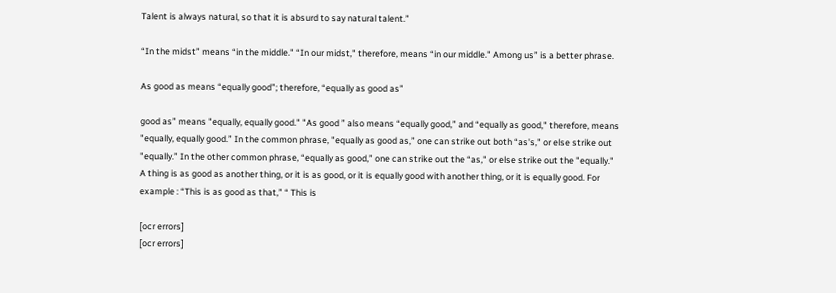Talent is always natural, so that it is absurd to say natural talent.”

“In the midst” means “in the middle." “In our midst," therefore, means “in our middle." Among us” is a better phrase.

As good as means “equally good”; therefore, “equally as good as”

good as” means "equally, equally good." "As good ” also means “equally good,” and “equally as good," therefore, means "equally, equally good.” In the common phrase, "equally as good as,” one can strike out both “as's," or else strike out "equally.” In the other common phrase, “equally as good,” one can strike out the “as," or else strike out the "equally." A thing is as good as another thing, or it is as good, or it is equally good with another thing, or it is equally good. For example : “This is as good as that,” “ This is

[ocr errors]
[ocr errors]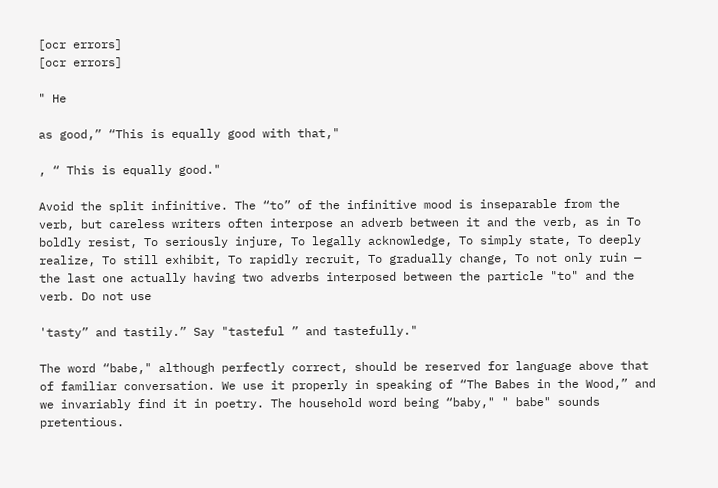[ocr errors]
[ocr errors]

" He

as good,” “This is equally good with that,"

, “ This is equally good."

Avoid the split infinitive. The “to” of the infinitive mood is inseparable from the verb, but careless writers often interpose an adverb between it and the verb, as in To boldly resist, To seriously injure, To legally acknowledge, To simply state, To deeply realize, To still exhibit, To rapidly recruit, To gradually change, To not only ruin — the last one actually having two adverbs interposed between the particle "to" and the verb. Do not use

'tasty” and tastily.” Say "tasteful ” and tastefully."

The word “babe," although perfectly correct, should be reserved for language above that of familiar conversation. We use it properly in speaking of “The Babes in the Wood,” and we invariably find it in poetry. The household word being “baby," " babe" sounds pretentious.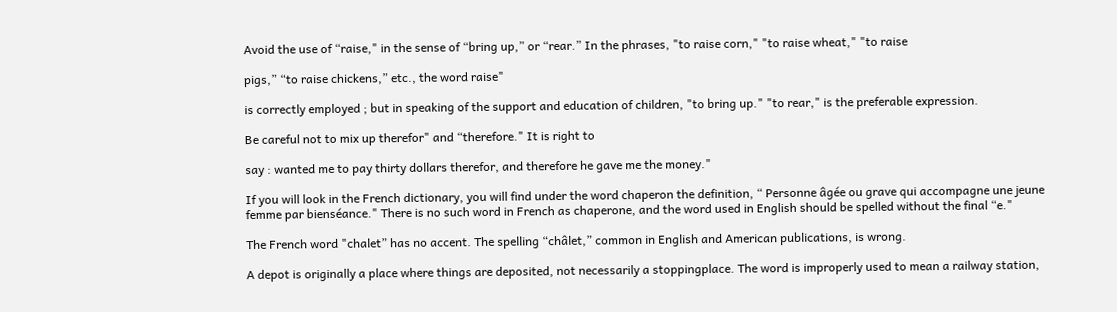Avoid the use of “raise," in the sense of “bring up,” or “rear.” In the phrases, "to raise corn," "to raise wheat," "to raise

pigs,” “to raise chickens,” etc., the word raise"

is correctly employed ; but in speaking of the support and education of children, "to bring up." "to rear," is the preferable expression.

Be careful not to mix up therefor" and “therefore." It is right to

say : wanted me to pay thirty dollars therefor, and therefore he gave me the money."

If you will look in the French dictionary, you will find under the word chaperon the definition, “ Personne âgée ou grave qui accompagne une jeune femme par bienséance." There is no such word in French as chaperone, and the word used in English should be spelled without the final “e."

The French word "chalet” has no accent. The spelling “châlet,” common in English and American publications, is wrong.

A depot is originally a place where things are deposited, not necessarily a stoppingplace. The word is improperly used to mean a railway station,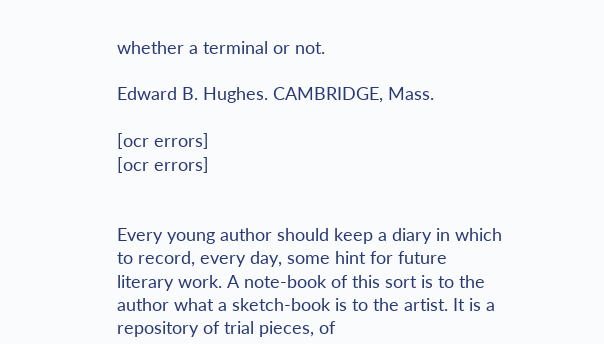whether a terminal or not.

Edward B. Hughes. CAMBRIDGE, Mass.

[ocr errors]
[ocr errors]


Every young author should keep a diary in which to record, every day, some hint for future literary work. A note-book of this sort is to the author what a sketch-book is to the artist. It is a repository of trial pieces, of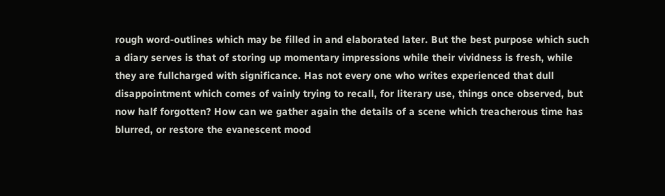rough word-outlines which may be filled in and elaborated later. But the best purpose which such a diary serves is that of storing up momentary impressions while their vividness is fresh, while they are fullcharged with significance. Has not every one who writes experienced that dull disappointment which comes of vainly trying to recall, for literary use, things once observed, but now half forgotten? How can we gather again the details of a scene which treacherous time has blurred, or restore the evanescent mood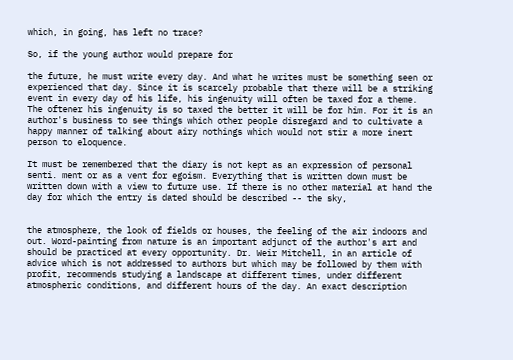which, in going, has left no trace?

So, if the young author would prepare for

the future, he must write every day. And what he writes must be something seen or experienced that day. Since it is scarcely probable that there will be a striking event in every day of his life, his ingenuity will often be taxed for a theme. The oftener his ingenuity is so taxed the better it will be for him. For it is an author's business to see things which other people disregard and to cultivate a happy manner of talking about airy nothings which would not stir a more inert person to eloquence.

It must be remembered that the diary is not kept as an expression of personal senti. ment or as a vent for egoism. Everything that is written down must be written down with a view to future use. If there is no other material at hand the day for which the entry is dated should be described -- the sky,


the atmosphere, the look of fields or houses, the feeling of the air indoors and out. Word-painting from nature is an important adjunct of the author's art and should be practiced at every opportunity. Dr. Weir Mitchell, in an article of advice which is not addressed to authors but which may be followed by them with profit, recommends studying a landscape at different times, under different atmospheric conditions, and different hours of the day. An exact description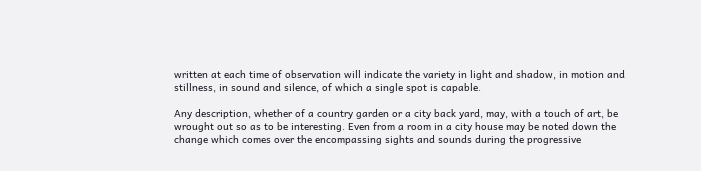written at each time of observation will indicate the variety in light and shadow, in motion and stillness, in sound and silence, of which a single spot is capable.

Any description, whether of a country garden or a city back yard, may, with a touch of art, be wrought out so as to be interesting. Even from a room in a city house may be noted down the change which comes over the encompassing sights and sounds during the progressive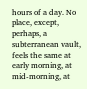hours of a day. No place, except, perhaps, a subterranean vault, feels the same at early morning, at mid-morning, at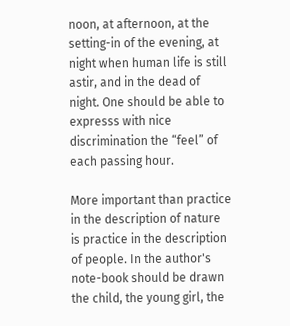noon, at afternoon, at the setting-in of the evening, at night when human life is still astir, and in the dead of night. One should be able to expresss with nice discrimination the “feel” of each passing hour.

More important than practice in the description of nature is practice in the description of people. In the author's note-book should be drawn the child, the young girl, the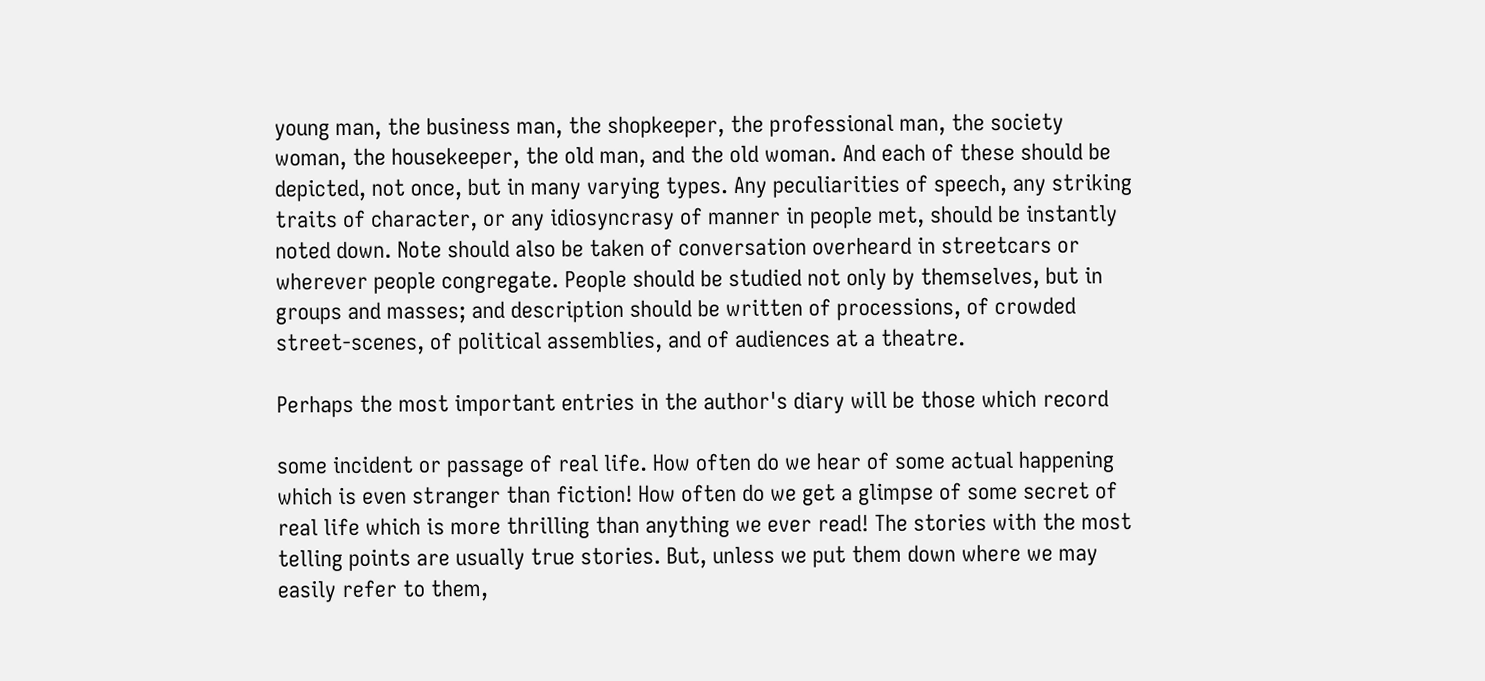young man, the business man, the shopkeeper, the professional man, the society woman, the housekeeper, the old man, and the old woman. And each of these should be depicted, not once, but in many varying types. Any peculiarities of speech, any striking traits of character, or any idiosyncrasy of manner in people met, should be instantly noted down. Note should also be taken of conversation overheard in streetcars or wherever people congregate. People should be studied not only by themselves, but in groups and masses; and description should be written of processions, of crowded street-scenes, of political assemblies, and of audiences at a theatre.

Perhaps the most important entries in the author's diary will be those which record

some incident or passage of real life. How often do we hear of some actual happening which is even stranger than fiction! How often do we get a glimpse of some secret of real life which is more thrilling than anything we ever read! The stories with the most telling points are usually true stories. But, unless we put them down where we may easily refer to them,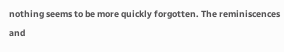nothing seems to be more quickly forgotten. The reminiscences and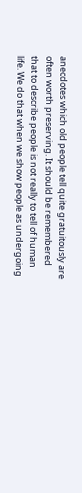anecdotes which old people tell quite gratuitously are often worth preserving. It should be remembered that to describe people is not really to tell of human life. We do that when we show people as undergoing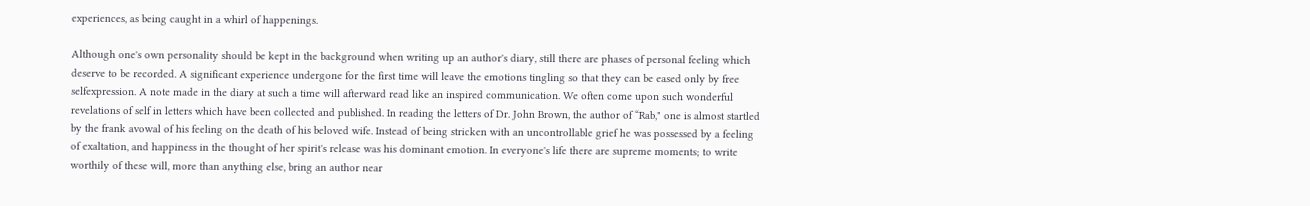experiences, as being caught in a whirl of happenings.

Although one's own personality should be kept in the background when writing up an author's diary, still there are phases of personal feeling which deserve to be recorded. A significant experience undergone for the first time will leave the emotions tingling so that they can be eased only by free selfexpression. A note made in the diary at such a time will afterward read like an inspired communication. We often come upon such wonderful revelations of self in letters which have been collected and published. In reading the letters of Dr. John Brown, the author of “Rab," one is almost startled by the frank avowal of his feeling on the death of his beloved wife. Instead of being stricken with an uncontrollable grief he was possessed by a feeling of exaltation, and happiness in the thought of her spirit's release was his dominant emotion. In everyone's life there are supreme moments; to write worthily of these will, more than anything else, bring an author near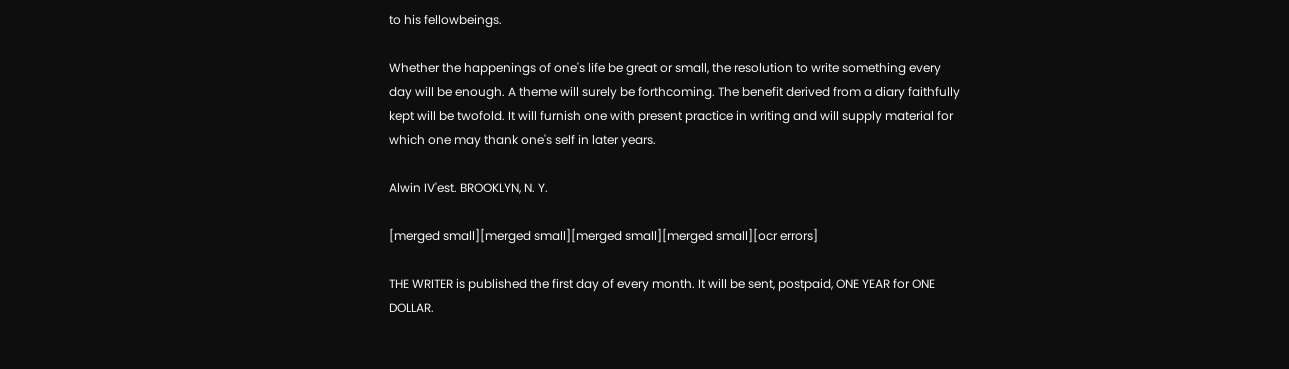to his fellowbeings.

Whether the happenings of one's life be great or small, the resolution to write something every day will be enough. A theme will surely be forthcoming. The benefit derived from a diary faithfully kept will be twofold. It will furnish one with present practice in writing and will supply material for which one may thank one's self in later years.

Alwin IV'est. BROOKLYN, N. Y.

[merged small][merged small][merged small][merged small][ocr errors]

THE WRITER is published the first day of every month. It will be sent, postpaid, ONE YEAR for ONE DOLLAR.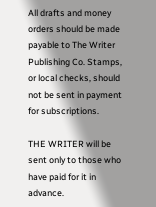All drafts and money orders should be made payable to The Writer Publishing Co. Stamps, or local checks, should not be sent in payment for subscriptions.

THE WRITER will be sent only to those who have paid for it in advance.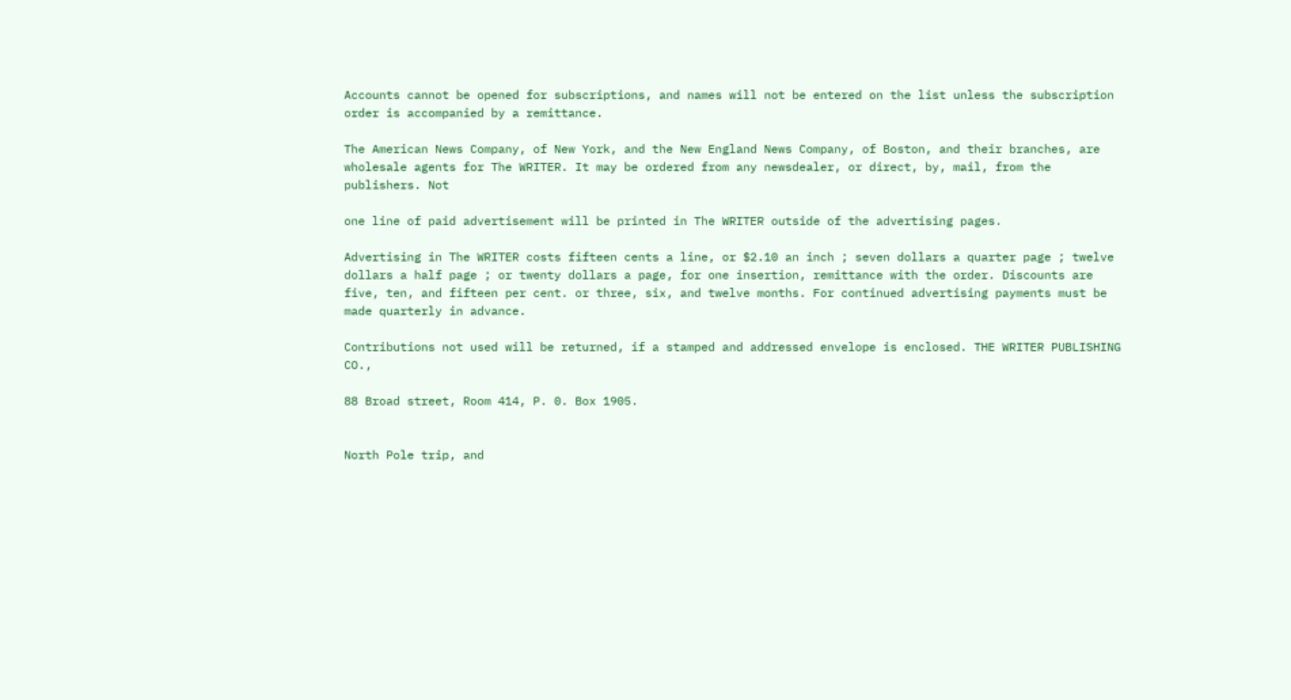Accounts cannot be opened for subscriptions, and names will not be entered on the list unless the subscription order is accompanied by a remittance.

The American News Company, of New York, and the New England News Company, of Boston, and their branches, are wholesale agents for The WRITER. It may be ordered from any newsdealer, or direct, by, mail, from the publishers. Not

one line of paid advertisement will be printed in The WRITER outside of the advertising pages.

Advertising in The WRITER costs fifteen cents a line, or $2.10 an inch ; seven dollars a quarter page ; twelve dollars a half page ; or twenty dollars a page, for one insertion, remittance with the order. Discounts are five, ten, and fifteen per cent. or three, six, and twelve months. For continued advertising payments must be made quarterly in advance.

Contributions not used will be returned, if a stamped and addressed envelope is enclosed. THE WRITER PUBLISHING CO.,

88 Broad street, Room 414, P. 0. Box 1905.


North Pole trip, and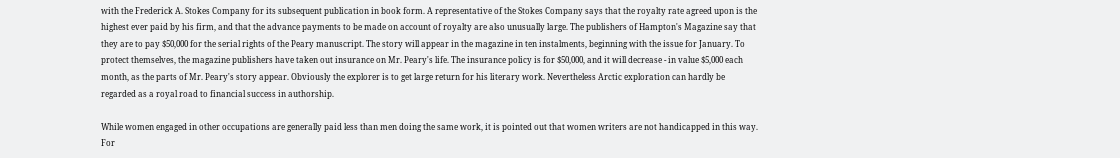with the Frederick A. Stokes Company for its subsequent publication in book form. A representative of the Stokes Company says that the royalty rate agreed upon is the highest ever paid by his firm, and that the advance payments to be made on account of royalty are also unusually large. The publishers of Hampton's Magazine say that they are to pay $50,000 for the serial rights of the Peary manuscript. The story will appear in the magazine in ten instalments, beginning with the issue for January. To protect themselves, the magazine publishers have taken out insurance on Mr. Peary's life. The insurance policy is for $50,000, and it will decrease - in value $5,000 each month, as the parts of Mr. Peary's story appear. Obviously the explorer is to get large return for his literary work. Nevertheless Arctic exploration can hardly be regarded as a royal road to financial success in authorship.

While women engaged in other occupations are generally paid less than men doing the same work, it is pointed out that women writers are not handicapped in this way. For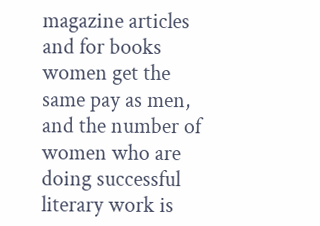magazine articles and for books women get the same pay as men, and the number of women who are doing successful literary work is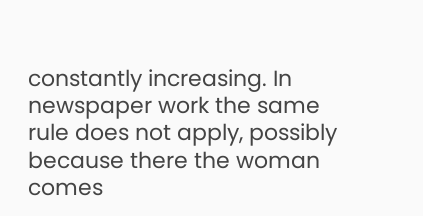constantly increasing. In newspaper work the same rule does not apply, possibly because there the woman comes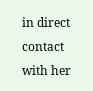in direct contact with her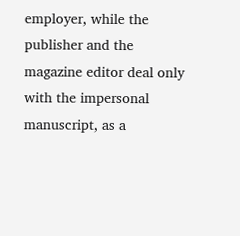employer, while the publisher and the magazine editor deal only with the impersonal manuscript, as a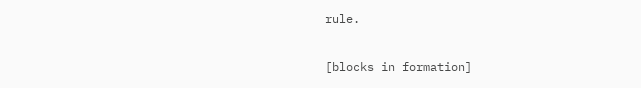rule.

[blocks in formation]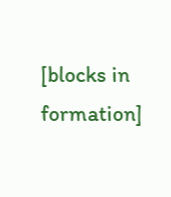[blocks in formation]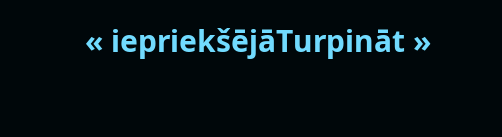« iepriekšējāTurpināt »